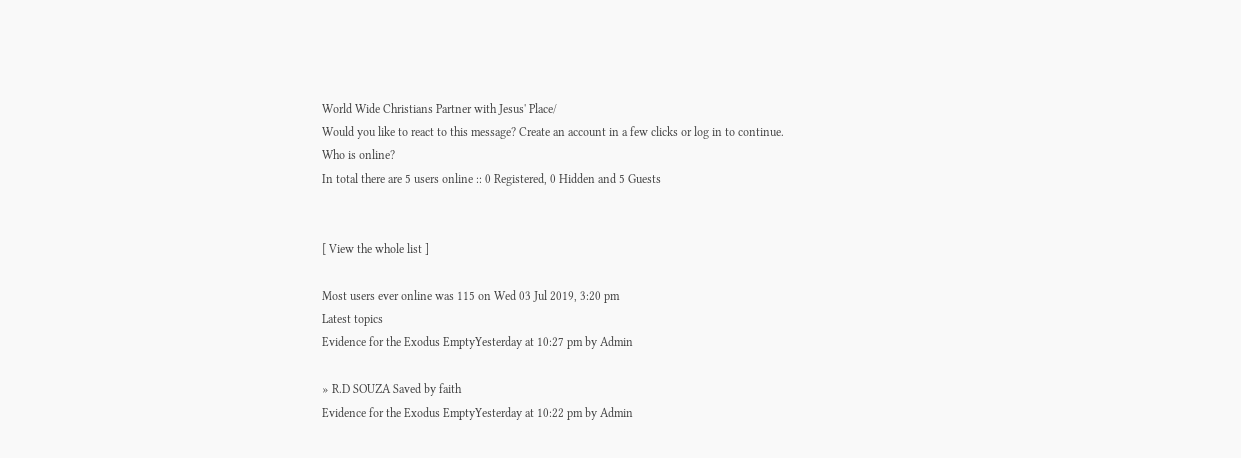World Wide Christians Partner with Jesus' Place/
Would you like to react to this message? Create an account in a few clicks or log in to continue.
Who is online?
In total there are 5 users online :: 0 Registered, 0 Hidden and 5 Guests


[ View the whole list ]

Most users ever online was 115 on Wed 03 Jul 2019, 3:20 pm
Latest topics
Evidence for the Exodus EmptyYesterday at 10:27 pm by Admin

» R.D SOUZA Saved by faith
Evidence for the Exodus EmptyYesterday at 10:22 pm by Admin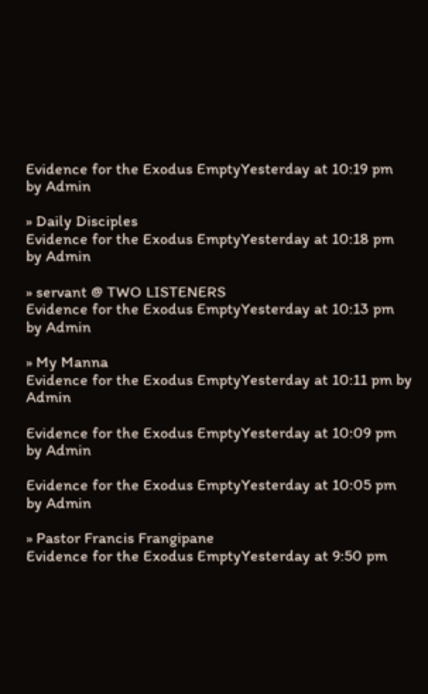Evidence for the Exodus EmptyYesterday at 10:19 pm by Admin

» Daily Disciples
Evidence for the Exodus EmptyYesterday at 10:18 pm by Admin

» servant @ TWO LISTENERS
Evidence for the Exodus EmptyYesterday at 10:13 pm by Admin

» My Manna
Evidence for the Exodus EmptyYesterday at 10:11 pm by Admin

Evidence for the Exodus EmptyYesterday at 10:09 pm by Admin

Evidence for the Exodus EmptyYesterday at 10:05 pm by Admin

» Pastor Francis Frangipane
Evidence for the Exodus EmptyYesterday at 9:50 pm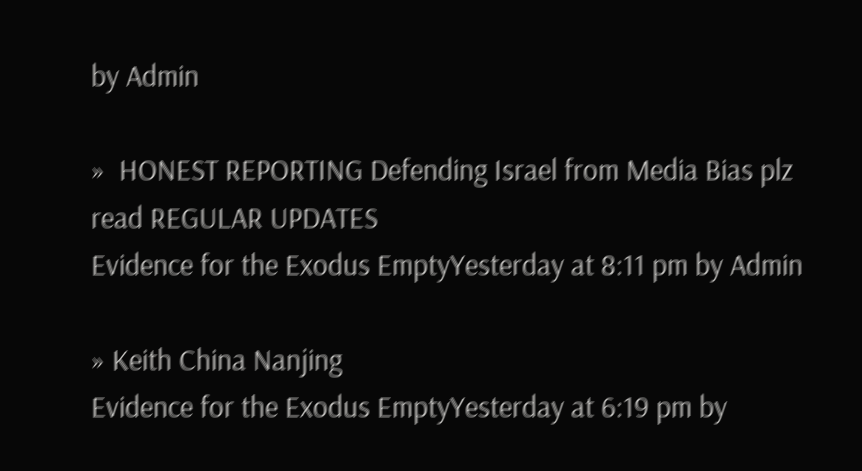by Admin

»  HONEST REPORTING Defending Israel from Media Bias plz read REGULAR UPDATES
Evidence for the Exodus EmptyYesterday at 8:11 pm by Admin

» Keith China Nanjing
Evidence for the Exodus EmptyYesterday at 6:19 pm by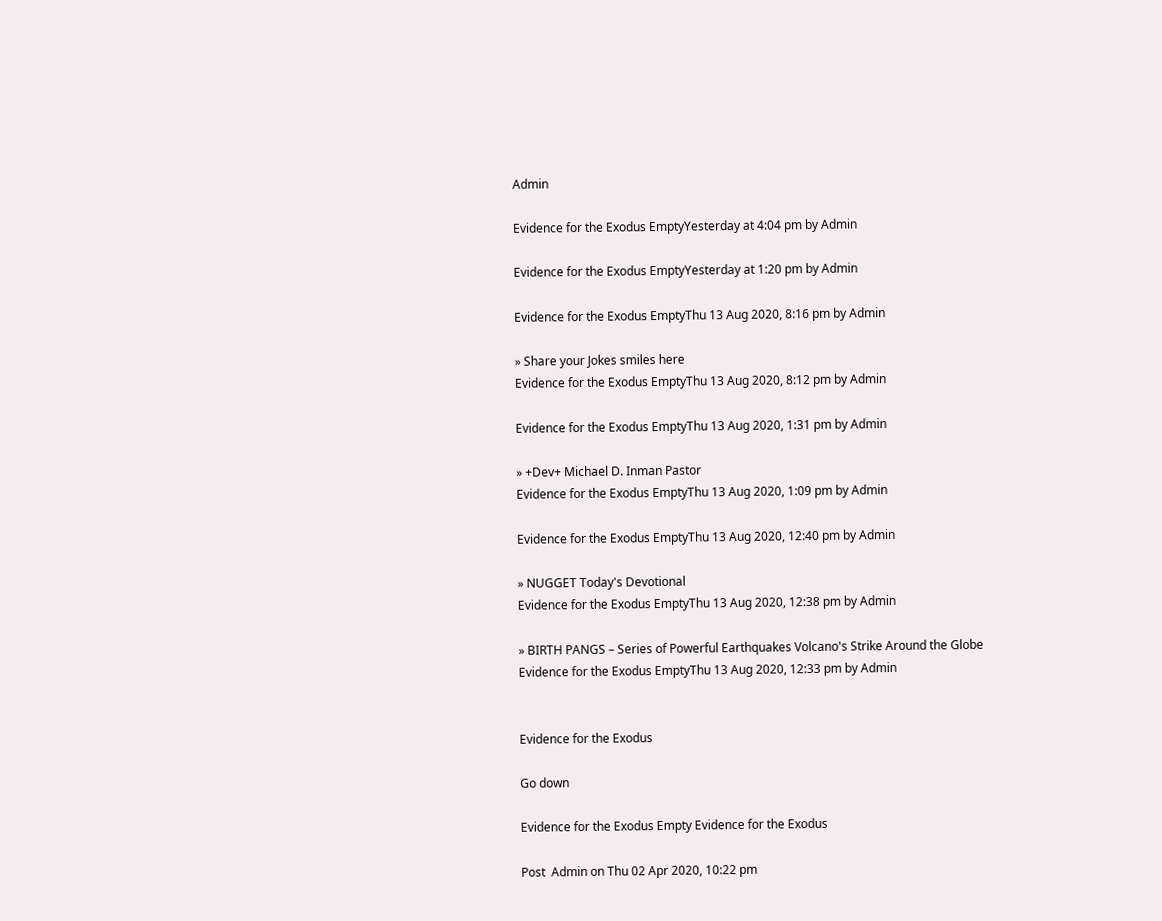Admin

Evidence for the Exodus EmptyYesterday at 4:04 pm by Admin

Evidence for the Exodus EmptyYesterday at 1:20 pm by Admin

Evidence for the Exodus EmptyThu 13 Aug 2020, 8:16 pm by Admin

» Share your Jokes smiles here
Evidence for the Exodus EmptyThu 13 Aug 2020, 8:12 pm by Admin

Evidence for the Exodus EmptyThu 13 Aug 2020, 1:31 pm by Admin

» +Dev+ Michael D. Inman Pastor
Evidence for the Exodus EmptyThu 13 Aug 2020, 1:09 pm by Admin

Evidence for the Exodus EmptyThu 13 Aug 2020, 12:40 pm by Admin

» NUGGET Today's Devotional
Evidence for the Exodus EmptyThu 13 Aug 2020, 12:38 pm by Admin

» BIRTH PANGS – Series of Powerful Earthquakes Volcano's Strike Around the Globe
Evidence for the Exodus EmptyThu 13 Aug 2020, 12:33 pm by Admin


Evidence for the Exodus

Go down

Evidence for the Exodus Empty Evidence for the Exodus

Post  Admin on Thu 02 Apr 2020, 10:22 pm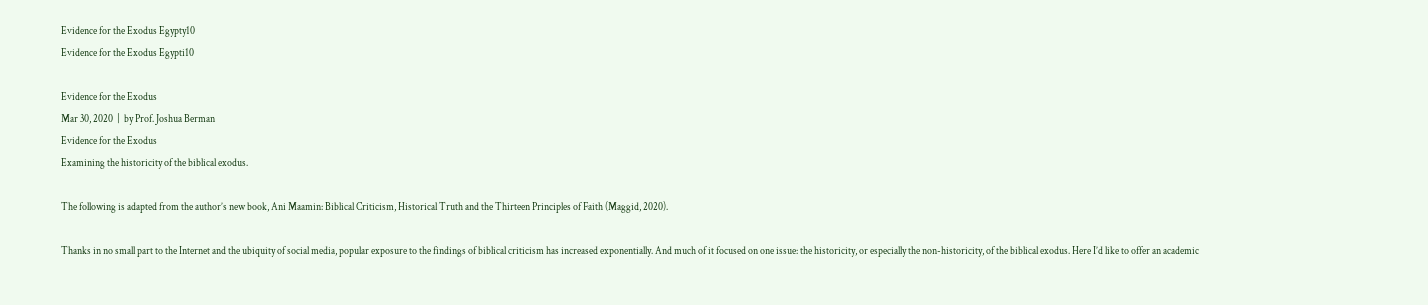Evidence for the Exodus Egypty10
Evidence for the Exodus Egypti10

Evidence for the Exodus
Mar 30, 2020  |  by Prof. Joshua Berman
Evidence for the Exodus
Examining the historicity of the biblical exodus.

The following is adapted from the author’s new book, Ani Maamin: Biblical Criticism, Historical Truth and the Thirteen Principles of Faith (Maggid, 2020).

Thanks in no small part to the Internet and the ubiquity of social media, popular exposure to the findings of biblical criticism has increased exponentially. And much of it focused on one issue: the historicity, or especially the non-historicity, of the biblical exodus. Here I’d like to offer an academic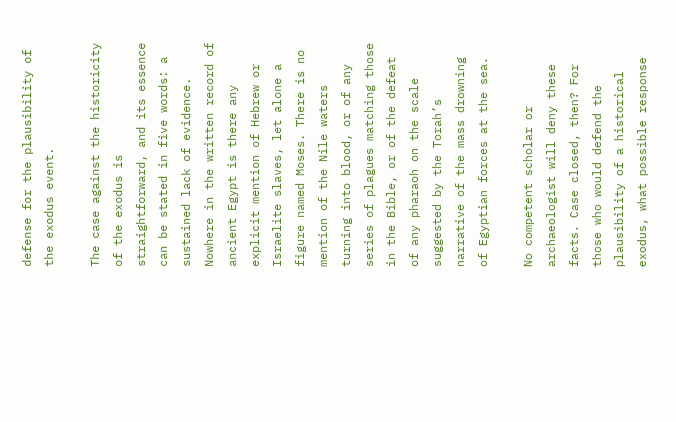defense for the plausibility of the exodus event.

The case against the historicity of the exodus is straightforward, and its essence can be stated in five words: a sustained lack of evidence. Nowhere in the written record of ancient Egypt is there any explicit mention of Hebrew or Israelite slaves, let alone a figure named Moses. There is no mention of the Nile waters turning into blood, or of any series of plagues matching those in the Bible, or of the defeat of any pharaoh on the scale suggested by the Torah’s narrative of the mass drowning of Egyptian forces at the sea.

No competent scholar or archaeologist will deny these facts. Case closed, then? For those who would defend the plausibility of a historical exodus, what possible response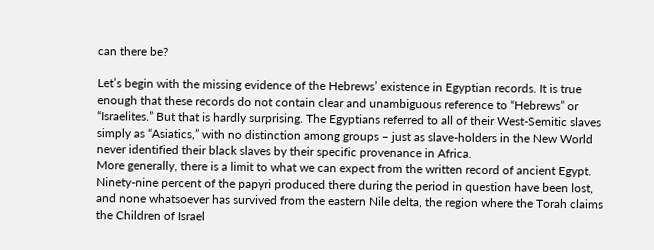can there be?

Let’s begin with the missing evidence of the Hebrews’ existence in Egyptian records. It is true enough that these records do not contain clear and unambiguous reference to “Hebrews” or “Israelites.” But that is hardly surprising. The Egyptians referred to all of their West-Semitic slaves simply as “Asiatics,” with no distinction among groups – just as slave-holders in the New World never identified their black slaves by their specific provenance in Africa.
More generally, there is a limit to what we can expect from the written record of ancient Egypt. Ninety-nine percent of the papyri produced there during the period in question have been lost, and none whatsoever has survived from the eastern Nile delta, the region where the Torah claims the Children of Israel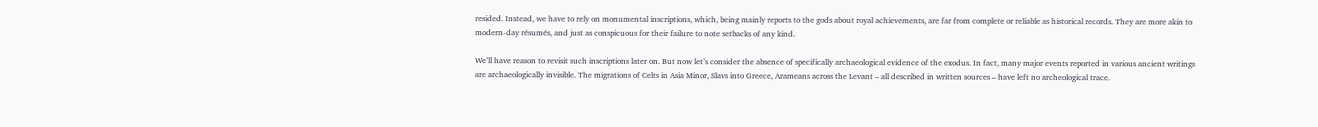resided. Instead, we have to rely on monumental inscriptions, which, being mainly reports to the gods about royal achievements, are far from complete or reliable as historical records. They are more akin to modern-day résumés, and just as conspicuous for their failure to note setbacks of any kind.

We’ll have reason to revisit such inscriptions later on. But now let’s consider the absence of specifically archaeological evidence of the exodus. In fact, many major events reported in various ancient writings are archaeologically invisible. The migrations of Celts in Asia Minor, Slavs into Greece, Arameans across the Levant – all described in written sources – have left no archeological trace.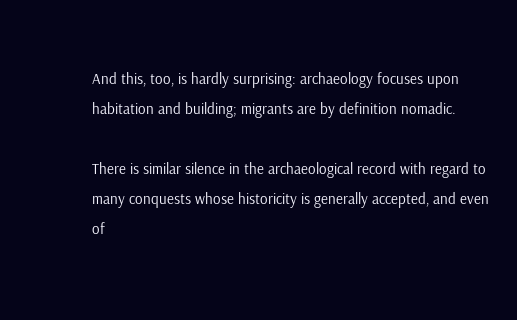And this, too, is hardly surprising: archaeology focuses upon habitation and building; migrants are by definition nomadic.

There is similar silence in the archaeological record with regard to many conquests whose historicity is generally accepted, and even of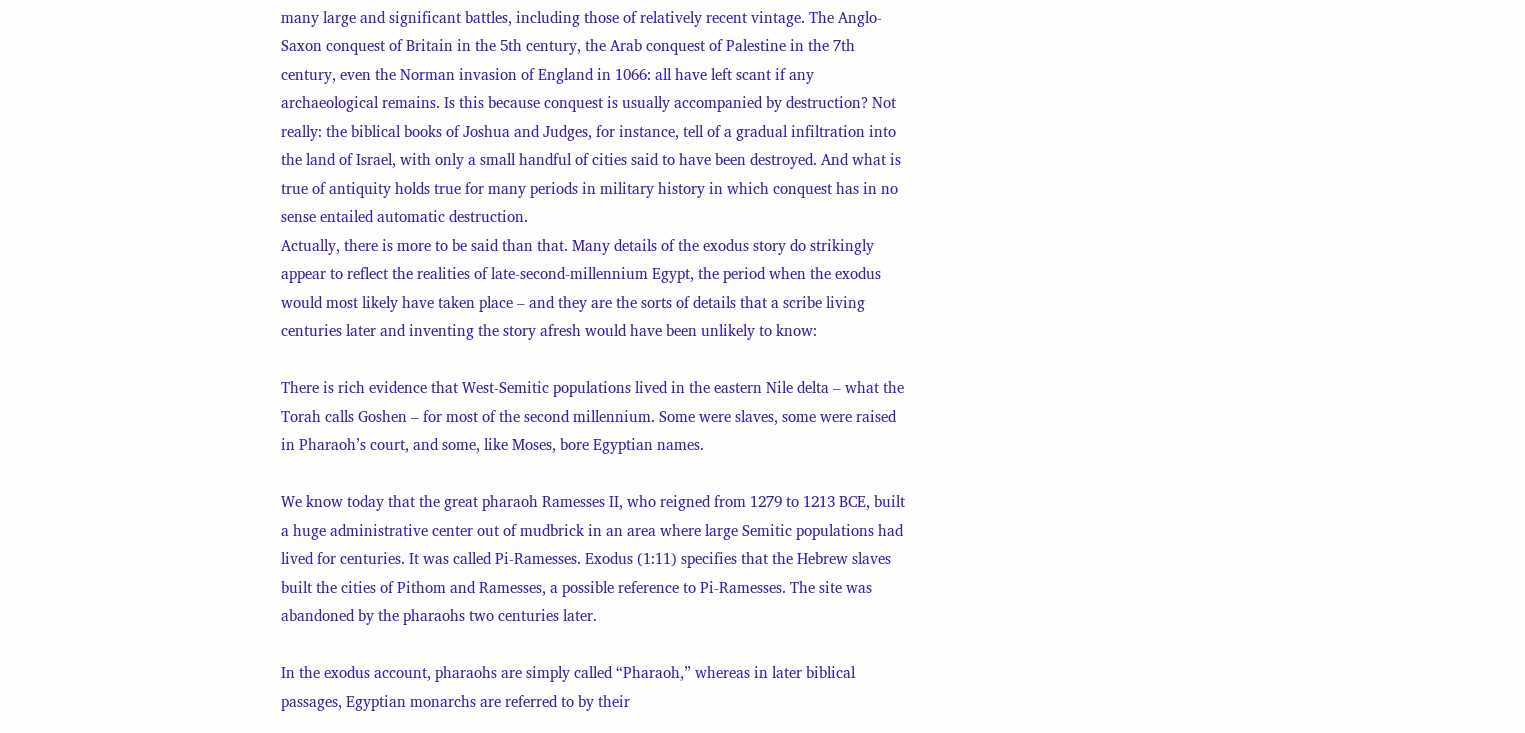many large and significant battles, including those of relatively recent vintage. The Anglo-Saxon conquest of Britain in the 5th century, the Arab conquest of Palestine in the 7th century, even the Norman invasion of England in 1066: all have left scant if any archaeological remains. Is this because conquest is usually accompanied by destruction? Not really: the biblical books of Joshua and Judges, for instance, tell of a gradual infiltration into the land of Israel, with only a small handful of cities said to have been destroyed. And what is true of antiquity holds true for many periods in military history in which conquest has in no sense entailed automatic destruction.
Actually, there is more to be said than that. Many details of the exodus story do strikingly appear to reflect the realities of late-second-millennium Egypt, the period when the exodus would most likely have taken place – and they are the sorts of details that a scribe living centuries later and inventing the story afresh would have been unlikely to know:

There is rich evidence that West-Semitic populations lived in the eastern Nile delta – what the Torah calls Goshen – for most of the second millennium. Some were slaves, some were raised in Pharaoh’s court, and some, like Moses, bore Egyptian names.

We know today that the great pharaoh Ramesses II, who reigned from 1279 to 1213 BCE, built a huge administrative center out of mudbrick in an area where large Semitic populations had lived for centuries. It was called Pi-Ramesses. Exodus (1:11) specifies that the Hebrew slaves built the cities of Pithom and Ramesses, a possible reference to Pi-Ramesses. The site was abandoned by the pharaohs two centuries later.

In the exodus account, pharaohs are simply called “Pharaoh,” whereas in later biblical passages, Egyptian monarchs are referred to by their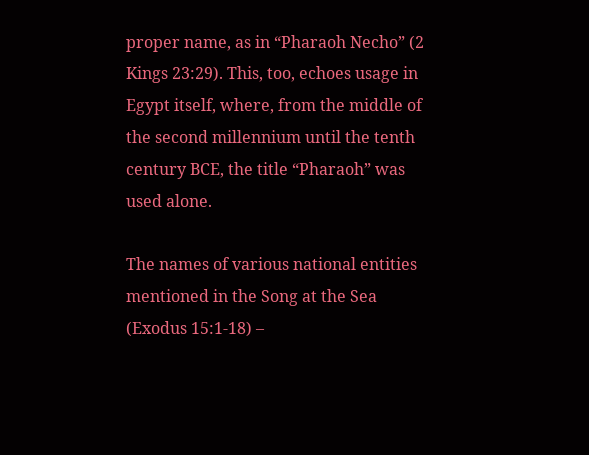proper name, as in “Pharaoh Necho” (2 Kings 23:29). This, too, echoes usage in Egypt itself, where, from the middle of the second millennium until the tenth century BCE, the title “Pharaoh” was used alone.

The names of various national entities mentioned in the Song at the Sea (Exodus 15:1-18) –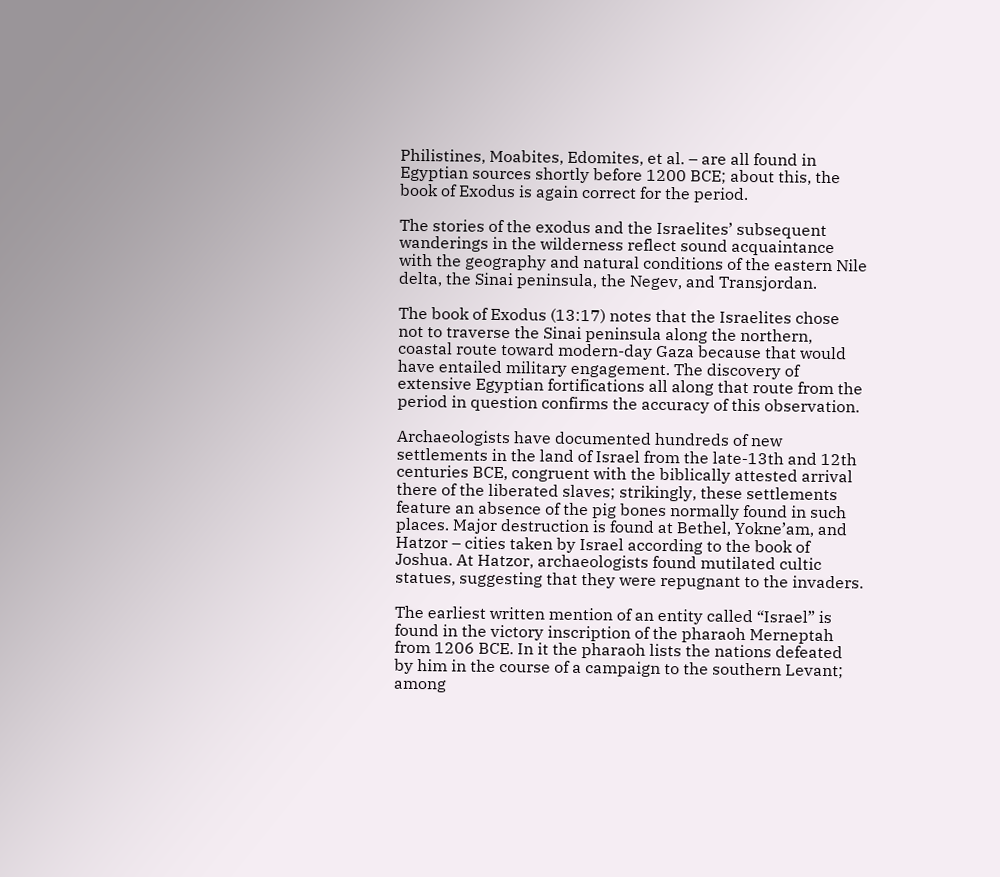Philistines, Moabites, Edomites, et al. – are all found in Egyptian sources shortly before 1200 BCE; about this, the book of Exodus is again correct for the period.

The stories of the exodus and the Israelites’ subsequent wanderings in the wilderness reflect sound acquaintance with the geography and natural conditions of the eastern Nile delta, the Sinai peninsula, the Negev, and Transjordan.

The book of Exodus (13:17) notes that the Israelites chose not to traverse the Sinai peninsula along the northern, coastal route toward modern-day Gaza because that would have entailed military engagement. The discovery of extensive Egyptian fortifications all along that route from the period in question confirms the accuracy of this observation.

Archaeologists have documented hundreds of new settlements in the land of Israel from the late-13th and 12th centuries BCE, congruent with the biblically attested arrival there of the liberated slaves; strikingly, these settlements feature an absence of the pig bones normally found in such places. Major destruction is found at Bethel, Yokne’am, and Hatzor – cities taken by Israel according to the book of Joshua. At Hatzor, archaeologists found mutilated cultic statues, suggesting that they were repugnant to the invaders.

The earliest written mention of an entity called “Israel” is found in the victory inscription of the pharaoh Merneptah from 1206 BCE. In it the pharaoh lists the nations defeated by him in the course of a campaign to the southern Levant; among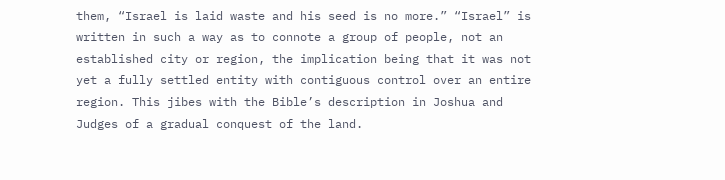them, “Israel is laid waste and his seed is no more.” “Israel” is written in such a way as to connote a group of people, not an established city or region, the implication being that it was not yet a fully settled entity with contiguous control over an entire region. This jibes with the Bible’s description in Joshua and Judges of a gradual conquest of the land.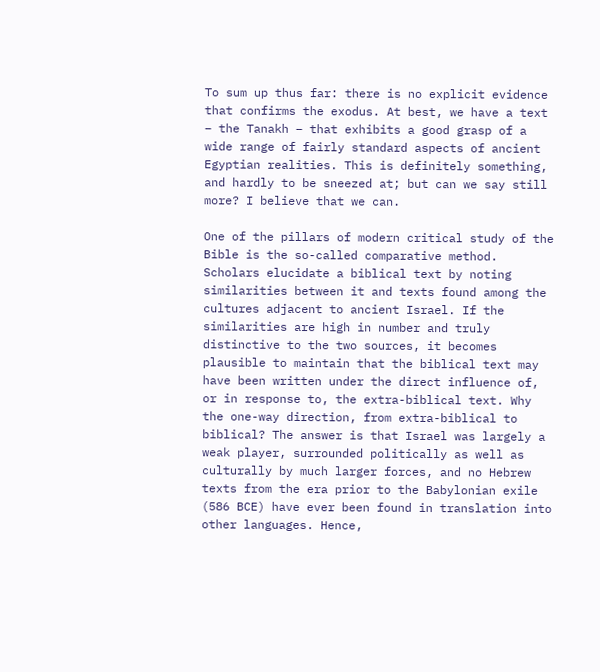To sum up thus far: there is no explicit evidence that confirms the exodus. At best, we have a text – the Tanakh – that exhibits a good grasp of a wide range of fairly standard aspects of ancient Egyptian realities. This is definitely something, and hardly to be sneezed at; but can we say still more? I believe that we can.

One of the pillars of modern critical study of the Bible is the so-called comparative method. Scholars elucidate a biblical text by noting similarities between it and texts found among the cultures adjacent to ancient Israel. If the similarities are high in number and truly distinctive to the two sources, it becomes plausible to maintain that the biblical text may have been written under the direct influence of, or in response to, the extra-biblical text. Why the one-way direction, from extra-biblical to biblical? The answer is that Israel was largely a weak player, surrounded politically as well as culturally by much larger forces, and no Hebrew texts from the era prior to the Babylonian exile (586 BCE) have ever been found in translation into other languages. Hence,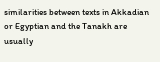similarities between texts in Akkadian or Egyptian and the Tanakh are usually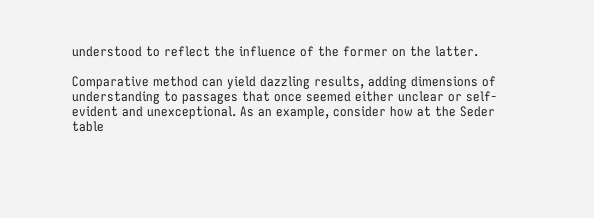understood to reflect the influence of the former on the latter.

Comparative method can yield dazzling results, adding dimensions of understanding to passages that once seemed either unclear or self-evident and unexceptional. As an example, consider how at the Seder table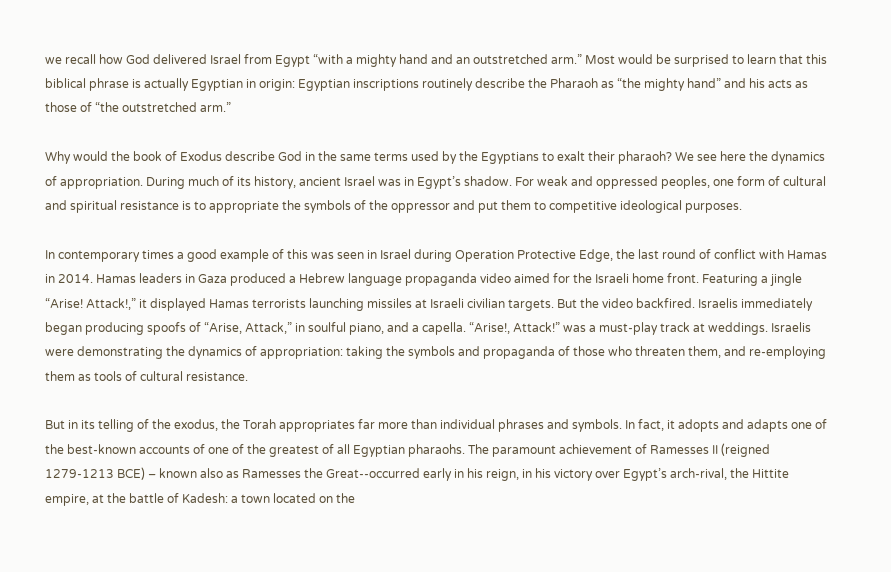we recall how God delivered Israel from Egypt “with a mighty hand and an outstretched arm.” Most would be surprised to learn that this biblical phrase is actually Egyptian in origin: Egyptian inscriptions routinely describe the Pharaoh as “the mighty hand” and his acts as those of “the outstretched arm.”

Why would the book of Exodus describe God in the same terms used by the Egyptians to exalt their pharaoh? We see here the dynamics of appropriation. During much of its history, ancient Israel was in Egypt’s shadow. For weak and oppressed peoples, one form of cultural and spiritual resistance is to appropriate the symbols of the oppressor and put them to competitive ideological purposes.

In contemporary times a good example of this was seen in Israel during Operation Protective Edge, the last round of conflict with Hamas in 2014. Hamas leaders in Gaza produced a Hebrew language propaganda video aimed for the Israeli home front. Featuring a jingle “Arise! Attack!,” it displayed Hamas terrorists launching missiles at Israeli civilian targets. But the video backfired. Israelis immediately began producing spoofs of “Arise, Attack,” in soulful piano, and a capella. “Arise!, Attack!” was a must-play track at weddings. Israelis were demonstrating the dynamics of appropriation: taking the symbols and propaganda of those who threaten them, and re-employing them as tools of cultural resistance.

But in its telling of the exodus, the Torah appropriates far more than individual phrases and symbols. In fact, it adopts and adapts one of the best-known accounts of one of the greatest of all Egyptian pharaohs. The paramount achievement of Ramesses II (reigned 1279-1213 BCE) – known also as Ramesses the Great--occurred early in his reign, in his victory over Egypt’s arch-rival, the Hittite empire, at the battle of Kadesh: a town located on the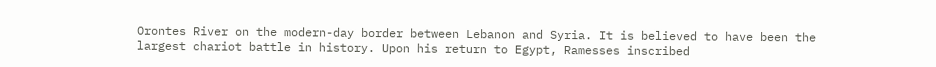Orontes River on the modern-day border between Lebanon and Syria. It is believed to have been the largest chariot battle in history. Upon his return to Egypt, Ramesses inscribed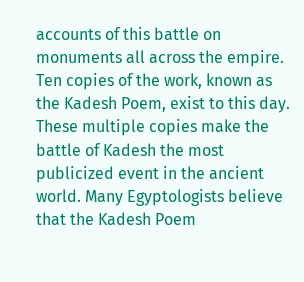accounts of this battle on monuments all across the empire. Ten copies of the work, known as the Kadesh Poem, exist to this day. These multiple copies make the battle of Kadesh the most publicized event in the ancient world. Many Egyptologists believe that the Kadesh Poem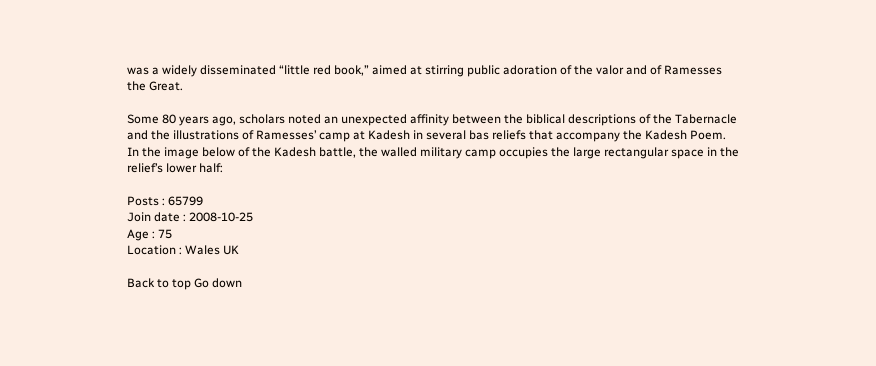was a widely disseminated “little red book,” aimed at stirring public adoration of the valor and of Ramesses the Great.

Some 80 years ago, scholars noted an unexpected affinity between the biblical descriptions of the Tabernacle and the illustrations of Ramesses’ camp at Kadesh in several bas reliefs that accompany the Kadesh Poem. In the image below of the Kadesh battle, the walled military camp occupies the large rectangular space in the relief’s lower half:

Posts : 65799
Join date : 2008-10-25
Age : 75
Location : Wales UK

Back to top Go down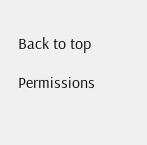Back to top

Permissions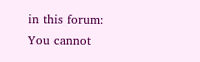in this forum:
You cannot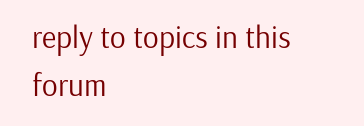reply to topics in this forum